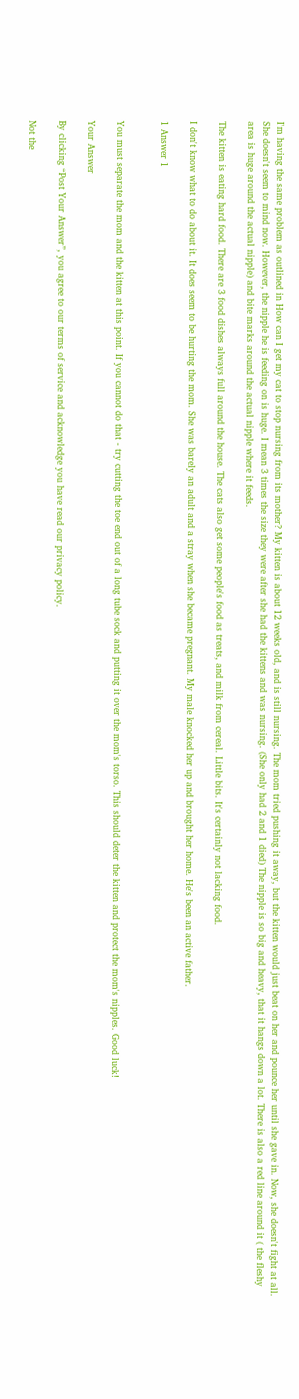I'm having the same problem as outlined in How can I get my cat to stop nursing from its mother? My kitten is about 12 weeks old, and is still nursing. The mom tried pushing it away, but the kitten would just beat on her and pounce her until she gave in. Now, she doesn't fight at all. She doesn't seem to mind now. However, the nipple he is feeding on is huge. I mean 3 times the size they were after she had the kittens and was nursing. (She only had 2 and 1 died) The nipple is so big and heavy, that it hangs down a lot. There is also a red line around it ( the fleshy area is huge around the actual nipple) and bite marks around the actual nipple where it feeds.

The kitten is eating hard food. There are 3 food dishes always full around the house. The cats also get some people's food as treats, and milk from cereal. Little bits. It's certainly not lacking food.

I don't know what to do about it. It does seem to be hurting the mom. She was barely an adult and a stray when she became pregnant. My male knocked her up and brought her home. He's been an active father.

1 Answer 1


You must separate the mom and the kitten at this point. If you cannot do that - try cutting the toe end out of a long tube sock and putting it over the mom's torso. This should deter the kitten and protect the mom's nipples. Good luck!

Your Answer

By clicking “Post Your Answer”, you agree to our terms of service and acknowledge you have read our privacy policy.

Not the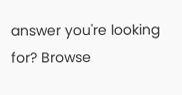answer you're looking for? Browse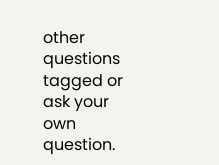other questions tagged or ask your own question.